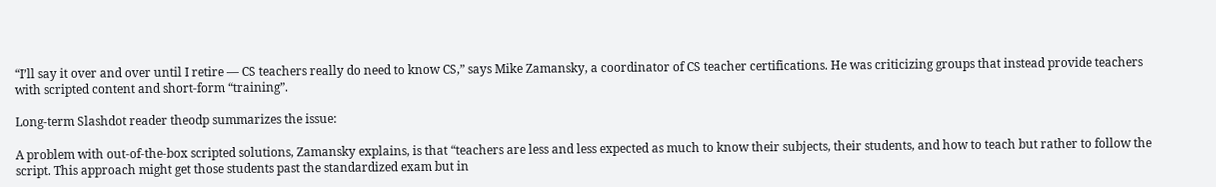“I’ll say it over and over until I retire — CS teachers really do need to know CS,” says Mike Zamansky, a coordinator of CS teacher certifications. He was criticizing groups that instead provide teachers with scripted content and short-form “training”.

Long-term Slashdot reader theodp summarizes the issue:

A problem with out-of-the-box scripted solutions, Zamansky explains, is that “teachers are less and less expected as much to know their subjects, their students, and how to teach but rather to follow the script. This approach might get those students past the standardized exam but in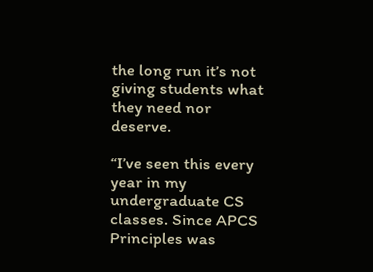the long run it’s not giving students what they need nor deserve.

“I’ve seen this every year in my undergraduate CS classes. Since APCS Principles was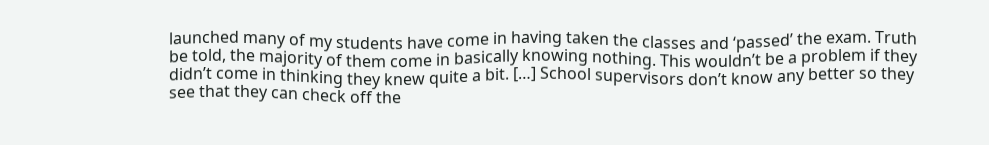launched many of my students have come in having taken the classes and ‘passed’ the exam. Truth be told, the majority of them come in basically knowing nothing. This wouldn’t be a problem if they didn’t come in thinking they knew quite a bit. […] School supervisors don’t know any better so they see that they can check off the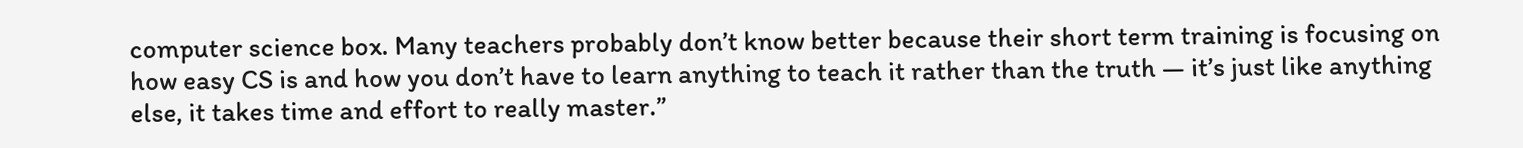computer science box. Many teachers probably don’t know better because their short term training is focusing on how easy CS is and how you don’t have to learn anything to teach it rather than the truth — it’s just like anything else, it takes time and effort to really master.”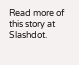Read more of this story at Slashdot.